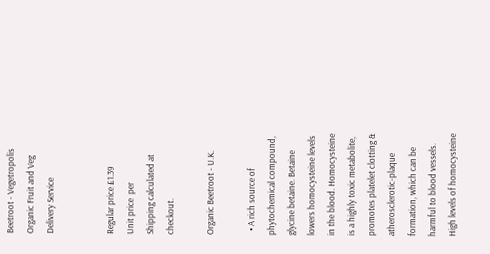Beetroot - Vegetropolis Organic Fruit and Veg Delivery Service


Regular price £1.39
Unit price  per
Shipping calculated at checkout.

Organic Beetroot - U.K.

  • A rich source of phytochemical compound, glycine betaine. Betaine lowers homocysteine levels in the blood. Homocysteine is a highly toxic metabolite, promotes platelet clotting & atherosclerotic-plaque formation, which can be harmful to blood vessels. High levels of homocysteine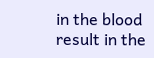in the blood result in the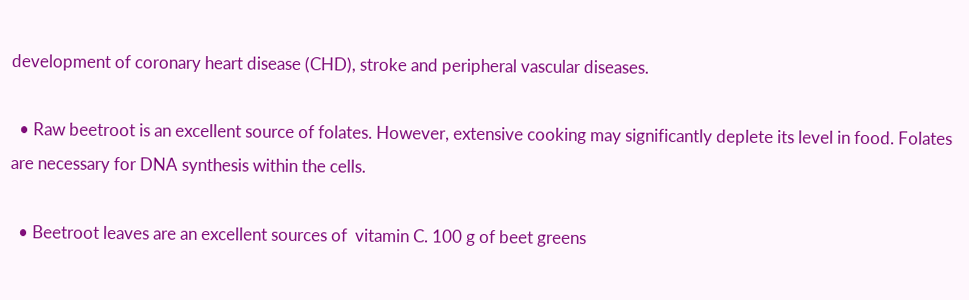development of coronary heart disease (CHD), stroke and peripheral vascular diseases.

  • Raw beetroot is an excellent source of folates. However, extensive cooking may significantly deplete its level in food. Folates are necessary for DNA synthesis within the cells.

  • Beetroot leaves are an excellent sources of  vitamin C. 100 g of beet greens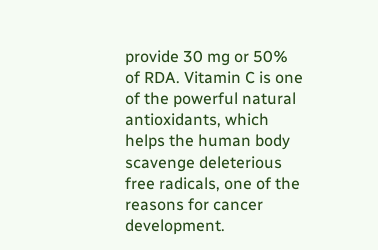provide 30 mg or 50% of RDA. Vitamin C is one of the powerful natural antioxidants, which helps the human body scavenge deleterious free radicals, one of the reasons for cancer development.